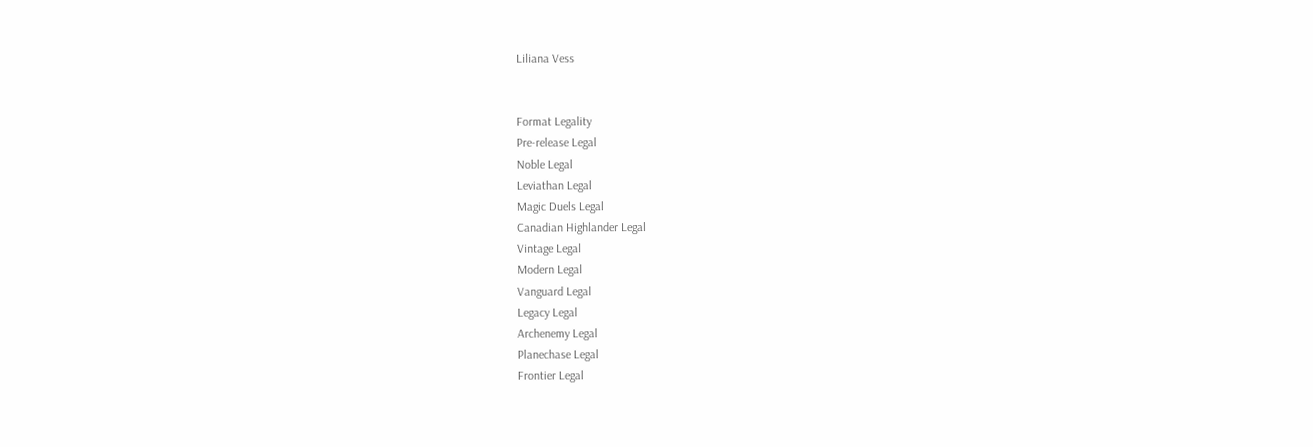Liliana Vess


Format Legality
Pre-release Legal
Noble Legal
Leviathan Legal
Magic Duels Legal
Canadian Highlander Legal
Vintage Legal
Modern Legal
Vanguard Legal
Legacy Legal
Archenemy Legal
Planechase Legal
Frontier Legal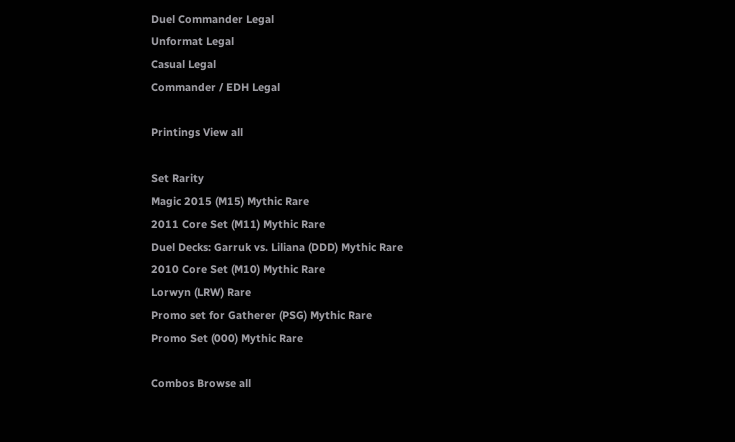Duel Commander Legal
Unformat Legal
Casual Legal
Commander / EDH Legal

Printings View all

Set Rarity
Magic 2015 (M15) Mythic Rare
2011 Core Set (M11) Mythic Rare
Duel Decks: Garruk vs. Liliana (DDD) Mythic Rare
2010 Core Set (M10) Mythic Rare
Lorwyn (LRW) Rare
Promo set for Gatherer (PSG) Mythic Rare
Promo Set (000) Mythic Rare

Combos Browse all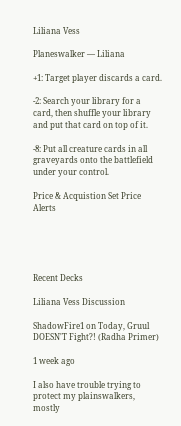Liliana Vess

Planeswalker — Liliana

+1: Target player discards a card.

-2: Search your library for a card, then shuffle your library and put that card on top of it.

-8: Put all creature cards in all graveyards onto the battlefield under your control.

Price & Acquistion Set Price Alerts





Recent Decks

Liliana Vess Discussion

ShadowFire1 on Today, Gruul DOESN'T Fight?! (Radha Primer)

1 week ago

I also have trouble trying to protect my plainswalkers, mostly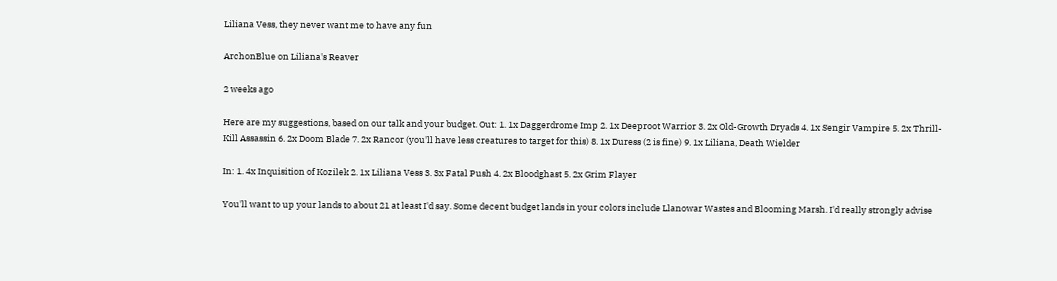Liliana Vess, they never want me to have any fun

ArchonBlue on Liliana's Reaver

2 weeks ago

Here are my suggestions, based on our talk and your budget. Out: 1. 1x Daggerdrome Imp 2. 1x Deeproot Warrior 3. 2x Old-Growth Dryads 4. 1x Sengir Vampire 5. 2x Thrill-Kill Assassin 6. 2x Doom Blade 7. 2x Rancor (you'll have less creatures to target for this) 8. 1x Duress (2 is fine) 9. 1x Liliana, Death Wielder

In: 1. 4x Inquisition of Kozilek 2. 1x Liliana Vess 3. 3x Fatal Push 4. 2x Bloodghast 5. 2x Grim Flayer

You'll want to up your lands to about 21 at least I'd say. Some decent budget lands in your colors include Llanowar Wastes and Blooming Marsh. I'd really strongly advise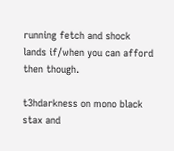running fetch and shock lands if/when you can afford then though.

t3hdarkness on mono black stax and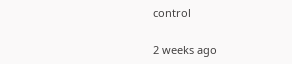control

2 weeks ago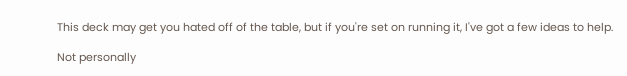This deck may get you hated off of the table, but if you're set on running it, I've got a few ideas to help.

Not personally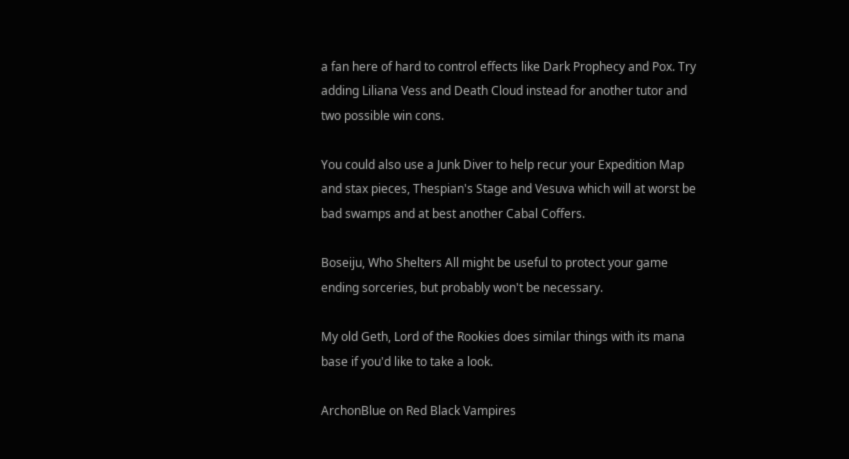a fan here of hard to control effects like Dark Prophecy and Pox. Try adding Liliana Vess and Death Cloud instead for another tutor and two possible win cons.

You could also use a Junk Diver to help recur your Expedition Map and stax pieces, Thespian's Stage and Vesuva which will at worst be bad swamps and at best another Cabal Coffers.

Boseiju, Who Shelters All might be useful to protect your game ending sorceries, but probably won't be necessary.

My old Geth, Lord of the Rookies does similar things with its mana base if you'd like to take a look.

ArchonBlue on Red Black Vampires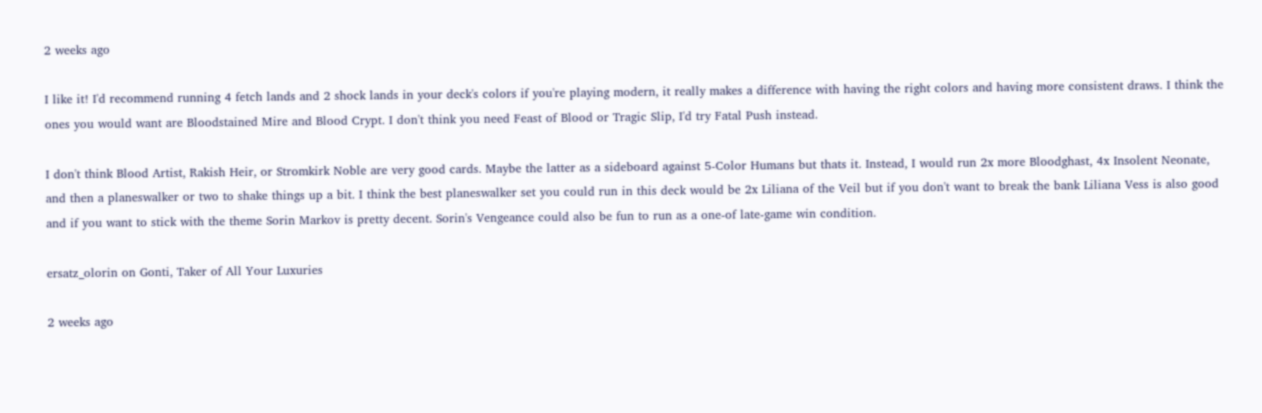2 weeks ago

I like it! I'd recommend running 4 fetch lands and 2 shock lands in your deck's colors if you're playing modern, it really makes a difference with having the right colors and having more consistent draws. I think the ones you would want are Bloodstained Mire and Blood Crypt. I don't think you need Feast of Blood or Tragic Slip, I'd try Fatal Push instead.

I don't think Blood Artist, Rakish Heir, or Stromkirk Noble are very good cards. Maybe the latter as a sideboard against 5-Color Humans but thats it. Instead, I would run 2x more Bloodghast, 4x Insolent Neonate, and then a planeswalker or two to shake things up a bit. I think the best planeswalker set you could run in this deck would be 2x Liliana of the Veil but if you don't want to break the bank Liliana Vess is also good and if you want to stick with the theme Sorin Markov is pretty decent. Sorin's Vengeance could also be fun to run as a one-of late-game win condition.

ersatz_olorin on Gonti, Taker of All Your Luxuries

2 weeks ago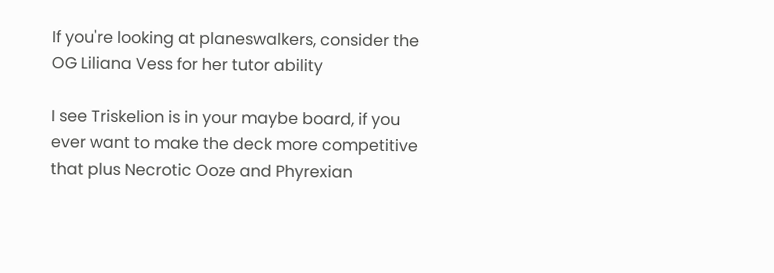If you're looking at planeswalkers, consider the OG Liliana Vess for her tutor ability

I see Triskelion is in your maybe board, if you ever want to make the deck more competitive that plus Necrotic Ooze and Phyrexian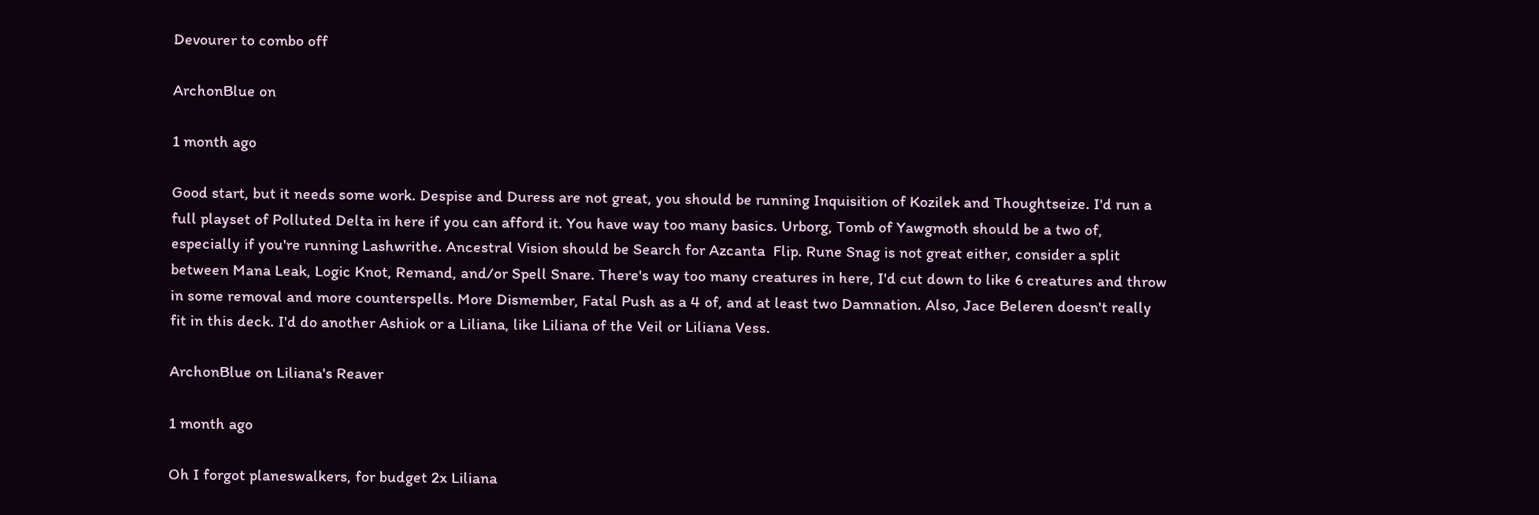Devourer to combo off

ArchonBlue on

1 month ago

Good start, but it needs some work. Despise and Duress are not great, you should be running Inquisition of Kozilek and Thoughtseize. I'd run a full playset of Polluted Delta in here if you can afford it. You have way too many basics. Urborg, Tomb of Yawgmoth should be a two of, especially if you're running Lashwrithe. Ancestral Vision should be Search for Azcanta  Flip. Rune Snag is not great either, consider a split between Mana Leak, Logic Knot, Remand, and/or Spell Snare. There's way too many creatures in here, I'd cut down to like 6 creatures and throw in some removal and more counterspells. More Dismember, Fatal Push as a 4 of, and at least two Damnation. Also, Jace Beleren doesn't really fit in this deck. I'd do another Ashiok or a Liliana, like Liliana of the Veil or Liliana Vess.

ArchonBlue on Liliana's Reaver

1 month ago

Oh I forgot planeswalkers, for budget 2x Liliana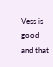Vess is good and that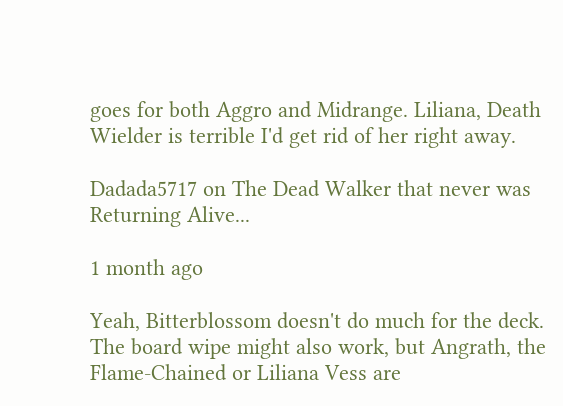goes for both Aggro and Midrange. Liliana, Death Wielder is terrible I'd get rid of her right away.

Dadada5717 on The Dead Walker that never was Returning Alive...

1 month ago

Yeah, Bitterblossom doesn't do much for the deck. The board wipe might also work, but Angrath, the Flame-Chained or Liliana Vess are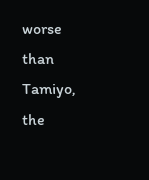worse than Tamiyo, the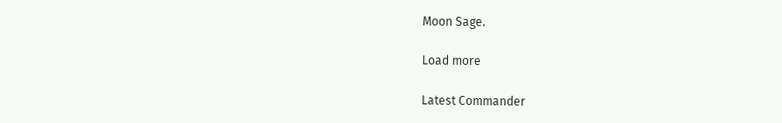Moon Sage.

Load more

Latest Commander